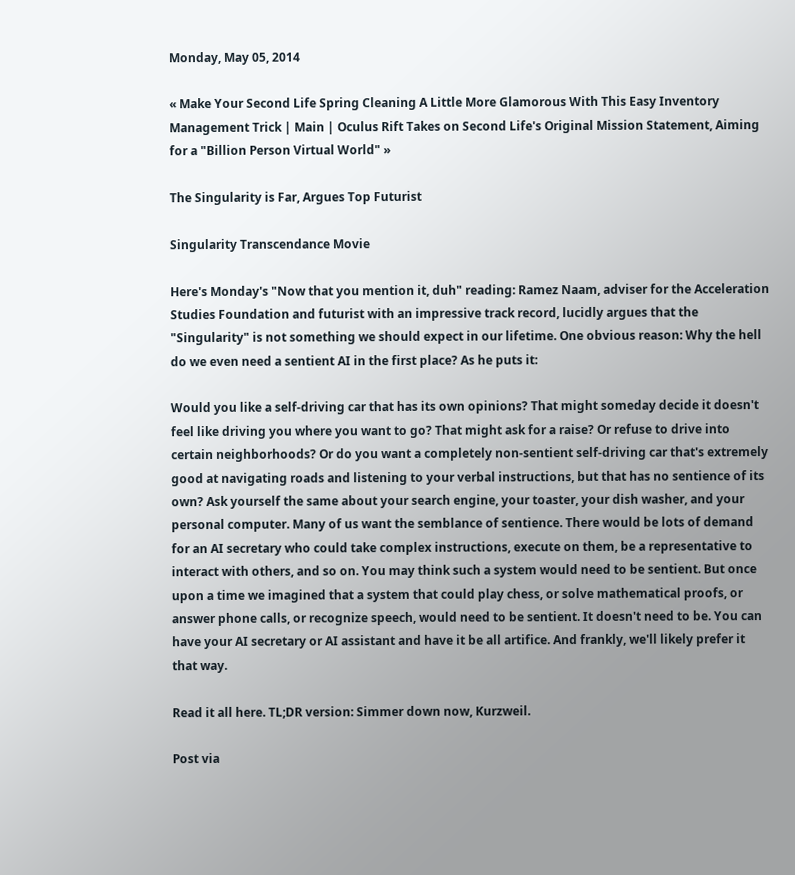Monday, May 05, 2014

« Make Your Second Life Spring Cleaning A Little More Glamorous With This Easy Inventory Management Trick | Main | Oculus Rift Takes on Second Life's Original Mission Statement, Aiming for a "Billion Person Virtual World" »

The Singularity is Far, Argues Top Futurist

Singularity Transcendance Movie

Here's Monday's "Now that you mention it, duh" reading: Ramez Naam, adviser for the Acceleration Studies Foundation and futurist with an impressive track record, lucidly argues that the "Singularity" is not something we should expect in our lifetime. One obvious reason: Why the hell do we even need a sentient AI in the first place? As he puts it:

Would you like a self-driving car that has its own opinions? That might someday decide it doesn't feel like driving you where you want to go? That might ask for a raise? Or refuse to drive into certain neighborhoods? Or do you want a completely non-sentient self-driving car that's extremely good at navigating roads and listening to your verbal instructions, but that has no sentience of its own? Ask yourself the same about your search engine, your toaster, your dish washer, and your personal computer. Many of us want the semblance of sentience. There would be lots of demand for an AI secretary who could take complex instructions, execute on them, be a representative to interact with others, and so on. You may think such a system would need to be sentient. But once upon a time we imagined that a system that could play chess, or solve mathematical proofs, or answer phone calls, or recognize speech, would need to be sentient. It doesn't need to be. You can have your AI secretary or AI assistant and have it be all artifice. And frankly, we'll likely prefer it that way.

Read it all here. TL;DR version: Simmer down now, Kurzweil.

Post via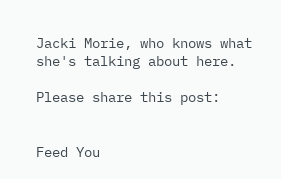Jacki Morie, who knows what she's talking about here.

Please share this post:


Feed You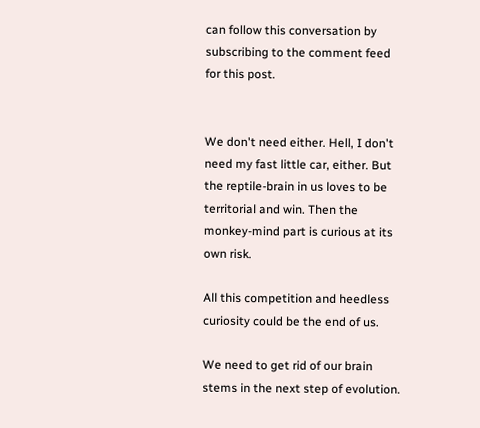can follow this conversation by subscribing to the comment feed for this post.


We don't need either. Hell, I don't need my fast little car, either. But the reptile-brain in us loves to be territorial and win. Then the monkey-mind part is curious at its own risk.

All this competition and heedless curiosity could be the end of us.

We need to get rid of our brain stems in the next step of evolution.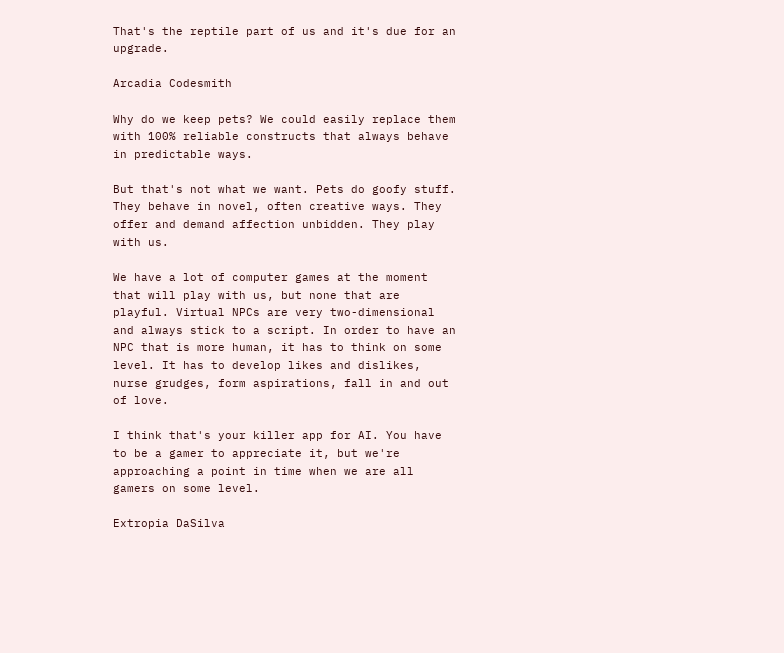That's the reptile part of us and it's due for an upgrade.

Arcadia Codesmith

Why do we keep pets? We could easily replace them with 100% reliable constructs that always behave in predictable ways.

But that's not what we want. Pets do goofy stuff. They behave in novel, often creative ways. They offer and demand affection unbidden. They play with us.

We have a lot of computer games at the moment that will play with us, but none that are playful. Virtual NPCs are very two-dimensional and always stick to a script. In order to have an NPC that is more human, it has to think on some level. It has to develop likes and dislikes, nurse grudges, form aspirations, fall in and out of love.

I think that's your killer app for AI. You have to be a gamer to appreciate it, but we're approaching a point in time when we are all gamers on some level.

Extropia DaSilva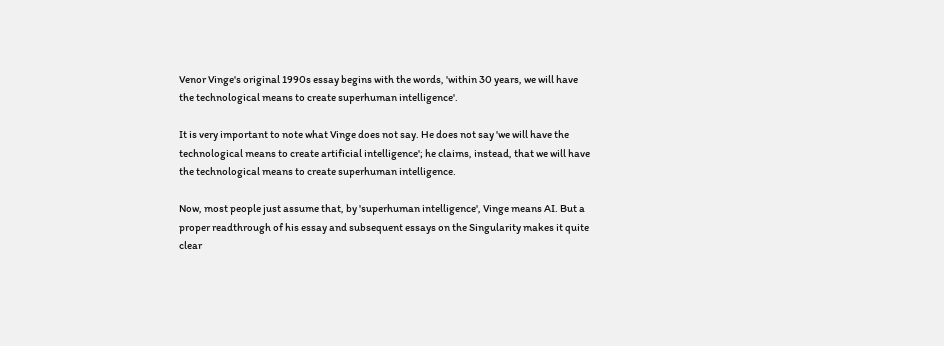Venor Vinge's original 1990s essay begins with the words, 'within 30 years, we will have the technological means to create superhuman intelligence'.

It is very important to note what Vinge does not say. He does not say 'we will have the technological means to create artificial intelligence'; he claims, instead, that we will have the technological means to create superhuman intelligence.

Now, most people just assume that, by 'superhuman intelligence', Vinge means AI. But a proper readthrough of his essay and subsequent essays on the Singularity makes it quite clear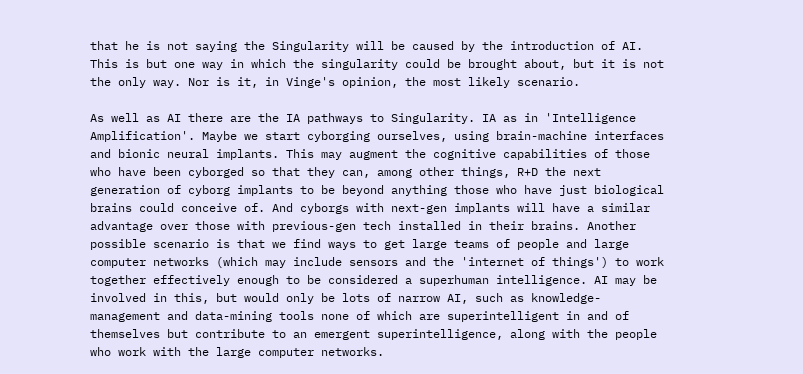that he is not saying the Singularity will be caused by the introduction of AI. This is but one way in which the singularity could be brought about, but it is not the only way. Nor is it, in Vinge's opinion, the most likely scenario.

As well as AI there are the IA pathways to Singularity. IA as in 'Intelligence Amplification'. Maybe we start cyborging ourselves, using brain-machine interfaces and bionic neural implants. This may augment the cognitive capabilities of those who have been cyborged so that they can, among other things, R+D the next generation of cyborg implants to be beyond anything those who have just biological brains could conceive of. And cyborgs with next-gen implants will have a similar advantage over those with previous-gen tech installed in their brains. Another possible scenario is that we find ways to get large teams of people and large computer networks (which may include sensors and the 'internet of things') to work together effectively enough to be considered a superhuman intelligence. AI may be involved in this, but would only be lots of narrow AI, such as knowledge-management and data-mining tools none of which are superintelligent in and of themselves but contribute to an emergent superintelligence, along with the people who work with the large computer networks.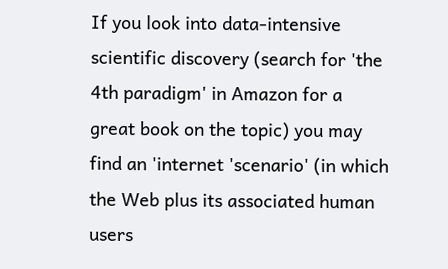If you look into data-intensive scientific discovery (search for 'the 4th paradigm' in Amazon for a great book on the topic) you may find an 'internet 'scenario' (in which the Web plus its associated human users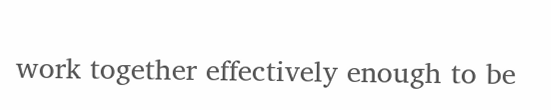work together effectively enough to be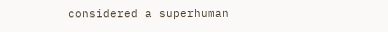considered a superhuman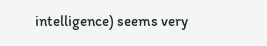intelligence) seems very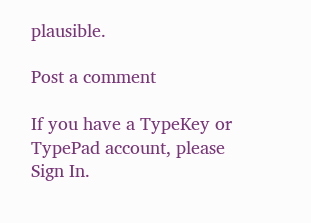plausible.

Post a comment

If you have a TypeKey or TypePad account, please Sign In.